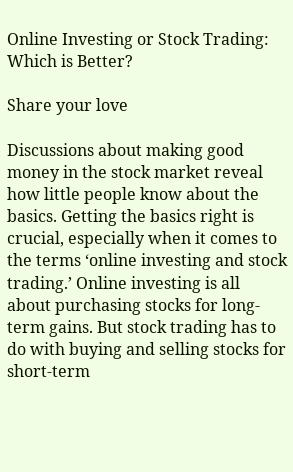Online Investing or Stock Trading: Which is Better?

Share your love

Discussions about making good money in the stock market reveal how little people know about the basics. Getting the basics right is crucial, especially when it comes to the terms ‘online investing and stock trading.’ Online investing is all about purchasing stocks for long-term gains. But stock trading has to do with buying and selling stocks for short-term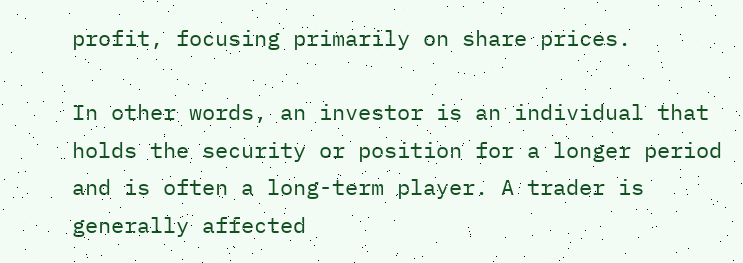profit, focusing primarily on share prices.

In other words, an investor is an individual that holds the security or position for a longer period and is often a long-term player. A trader is generally affected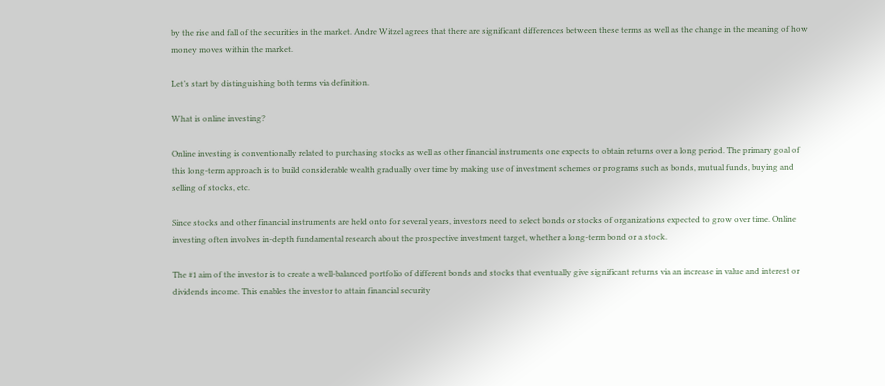by the rise and fall of the securities in the market. Andre Witzel agrees that there are significant differences between these terms as well as the change in the meaning of how money moves within the market.

Let’s start by distinguishing both terms via definition.

What is online investing?

Online investing is conventionally related to purchasing stocks as well as other financial instruments one expects to obtain returns over a long period. The primary goal of this long-term approach is to build considerable wealth gradually over time by making use of investment schemes or programs such as bonds, mutual funds, buying and selling of stocks, etc.

Since stocks and other financial instruments are held onto for several years, investors need to select bonds or stocks of organizations expected to grow over time. Online investing often involves in-depth fundamental research about the prospective investment target, whether a long-term bond or a stock.

The #1 aim of the investor is to create a well-balanced portfolio of different bonds and stocks that eventually give significant returns via an increase in value and interest or dividends income. This enables the investor to attain financial security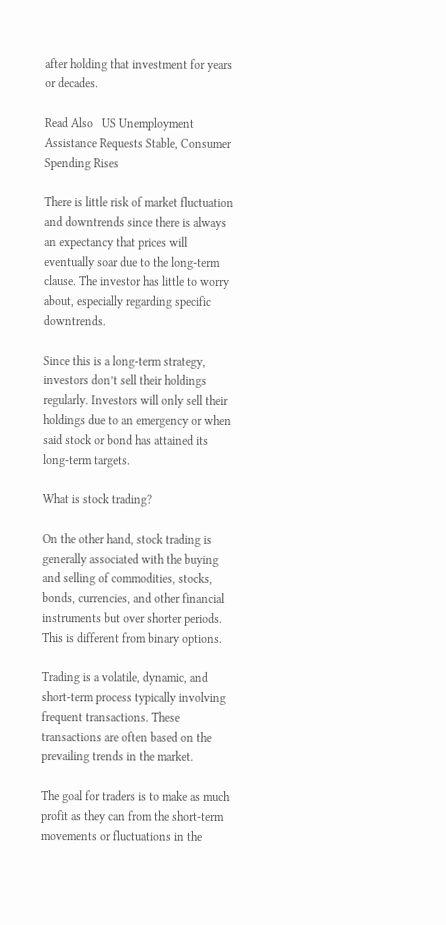after holding that investment for years or decades.

Read Also   US Unemployment Assistance Requests Stable, Consumer Spending Rises

There is little risk of market fluctuation and downtrends since there is always an expectancy that prices will eventually soar due to the long-term clause. The investor has little to worry about, especially regarding specific downtrends.

Since this is a long-term strategy, investors don’t sell their holdings regularly. Investors will only sell their holdings due to an emergency or when said stock or bond has attained its long-term targets.

What is stock trading?

On the other hand, stock trading is generally associated with the buying and selling of commodities, stocks, bonds, currencies, and other financial instruments but over shorter periods. This is different from binary options.

Trading is a volatile, dynamic, and short-term process typically involving frequent transactions. These transactions are often based on the prevailing trends in the market.

The goal for traders is to make as much profit as they can from the short-term movements or fluctuations in the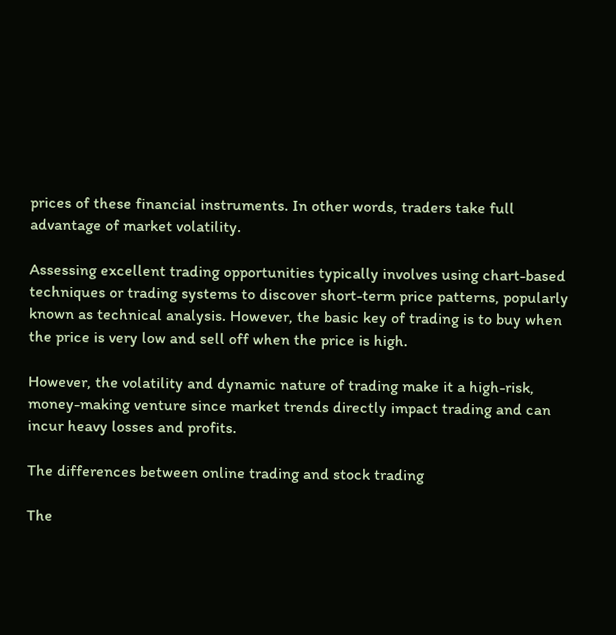prices of these financial instruments. In other words, traders take full advantage of market volatility.

Assessing excellent trading opportunities typically involves using chart-based techniques or trading systems to discover short-term price patterns, popularly known as technical analysis. However, the basic key of trading is to buy when the price is very low and sell off when the price is high.

However, the volatility and dynamic nature of trading make it a high-risk, money-making venture since market trends directly impact trading and can incur heavy losses and profits.

The differences between online trading and stock trading

The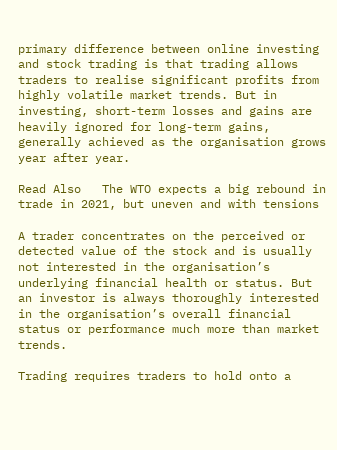primary difference between online investing and stock trading is that trading allows traders to realise significant profits from highly volatile market trends. But in investing, short-term losses and gains are heavily ignored for long-term gains, generally achieved as the organisation grows year after year.

Read Also   The WTO expects a big rebound in trade in 2021, but uneven and with tensions

A trader concentrates on the perceived or detected value of the stock and is usually not interested in the organisation’s underlying financial health or status. But an investor is always thoroughly interested in the organisation’s overall financial status or performance much more than market trends.

Trading requires traders to hold onto a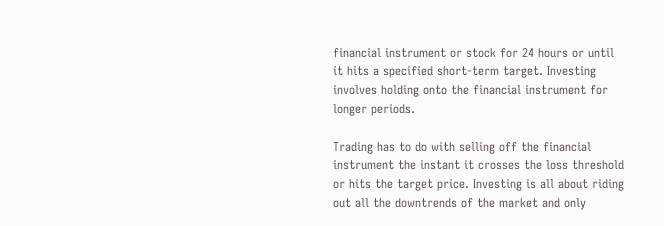financial instrument or stock for 24 hours or until it hits a specified short-term target. Investing involves holding onto the financial instrument for longer periods.

Trading has to do with selling off the financial instrument the instant it crosses the loss threshold or hits the target price. Investing is all about riding out all the downtrends of the market and only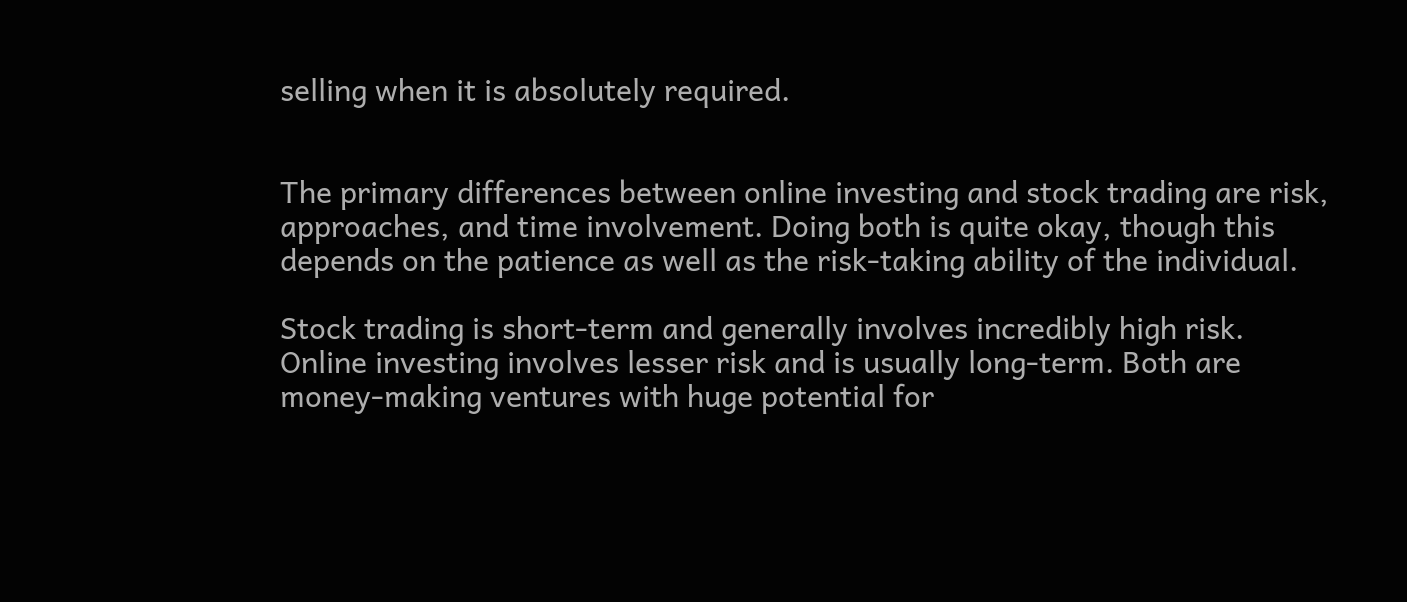selling when it is absolutely required.


The primary differences between online investing and stock trading are risk, approaches, and time involvement. Doing both is quite okay, though this depends on the patience as well as the risk-taking ability of the individual.

Stock trading is short-term and generally involves incredibly high risk. Online investing involves lesser risk and is usually long-term. Both are money-making ventures with huge potential for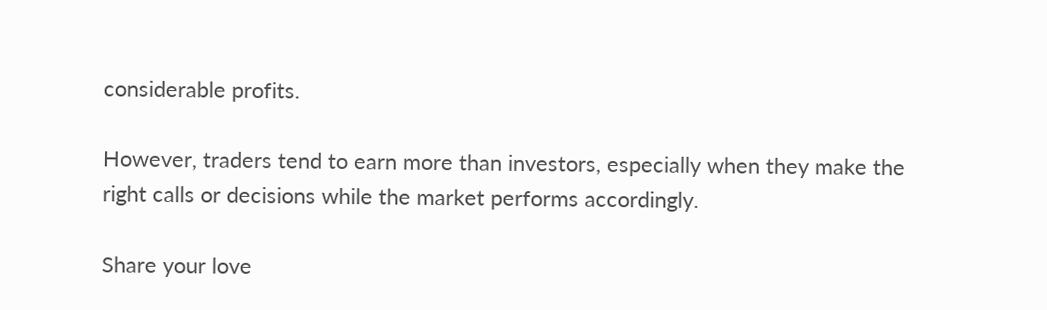considerable profits.

However, traders tend to earn more than investors, especially when they make the right calls or decisions while the market performs accordingly.

Share your love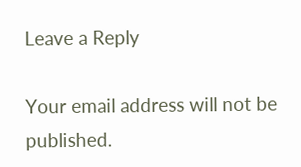Leave a Reply

Your email address will not be published.